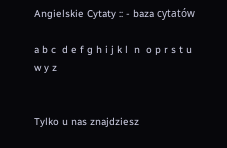Angielskie Cytaty :: - baza cytatów

a b c  d e f g h i j k l  n  o p r s t u w y z


Tylko u nas znajdziesz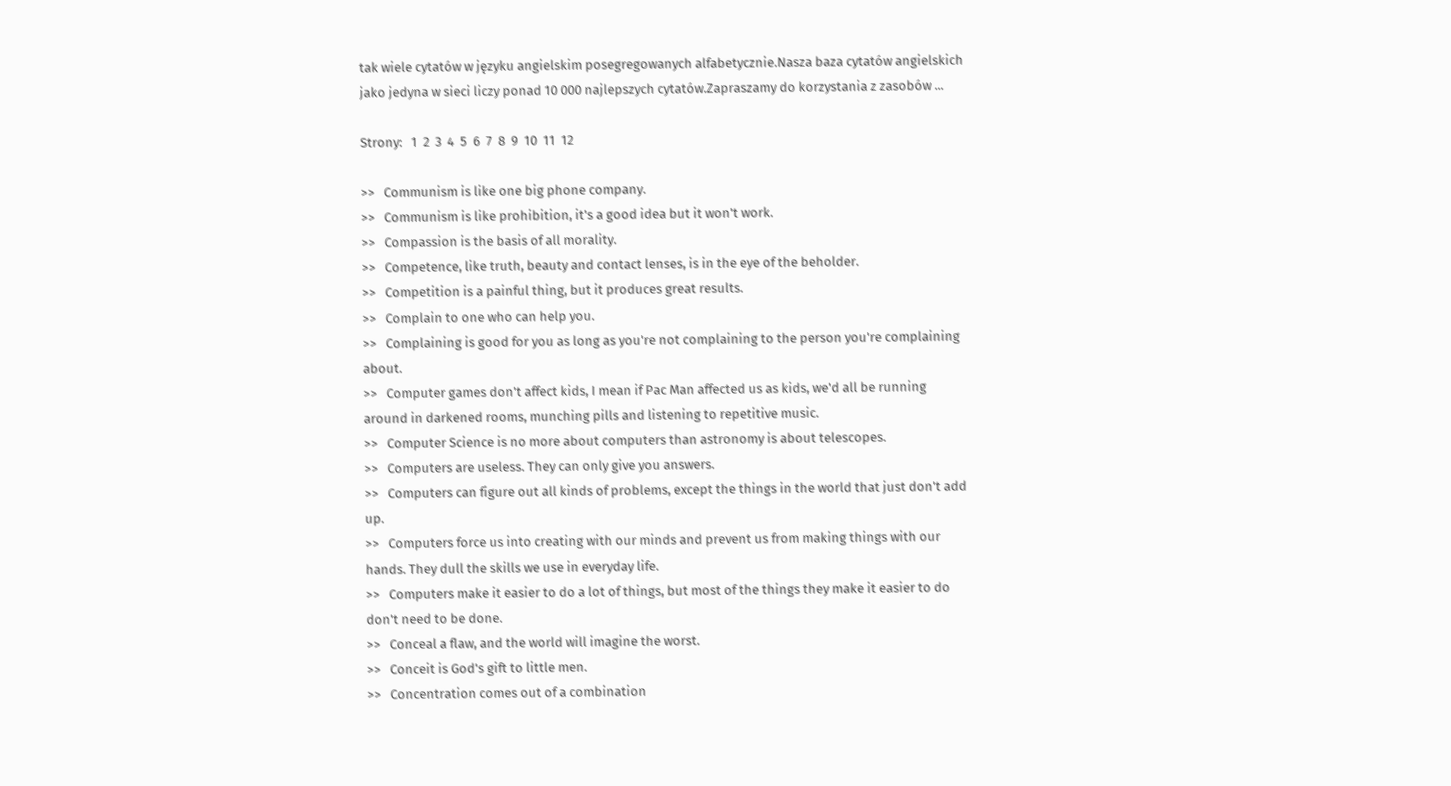tak wiele cytatów w języku angielskim posegregowanych alfabetycznie.Nasza baza cytatów angielskich jako jedyna w sieci liczy ponad 10 000 najlepszych cytatów.Zapraszamy do korzystania z zasobów ...

Strony:   1  2  3  4  5  6  7  8  9  10  11  12

>>   Communism is like one big phone company.
>>   Communism is like prohibition, it's a good idea but it won't work.
>>   Compassion is the basis of all morality.
>>   Competence, like truth, beauty and contact lenses, is in the eye of the beholder.
>>   Competition is a painful thing, but it produces great results.
>>   Complain to one who can help you.
>>   Complaining is good for you as long as you're not complaining to the person you're complaining about.
>>   Computer games don't affect kids, I mean if Pac Man affected us as kids, we'd all be running around in darkened rooms, munching pills and listening to repetitive music.
>>   Computer Science is no more about computers than astronomy is about telescopes.
>>   Computers are useless. They can only give you answers.
>>   Computers can figure out all kinds of problems, except the things in the world that just don't add up.
>>   Computers force us into creating with our minds and prevent us from making things with our hands. They dull the skills we use in everyday life.
>>   Computers make it easier to do a lot of things, but most of the things they make it easier to do don't need to be done.
>>   Conceal a flaw, and the world will imagine the worst.
>>   Conceit is God's gift to little men.
>>   Concentration comes out of a combination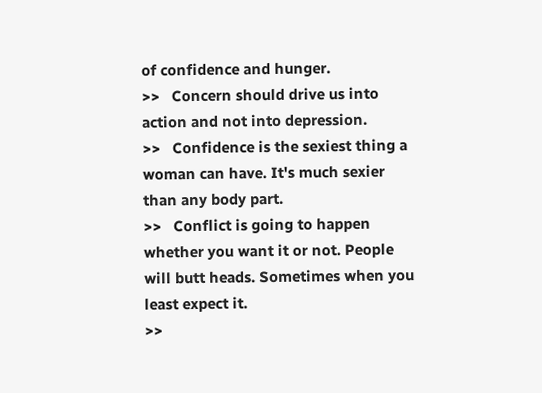of confidence and hunger.
>>   Concern should drive us into action and not into depression.
>>   Confidence is the sexiest thing a woman can have. It's much sexier than any body part.
>>   Conflict is going to happen whether you want it or not. People will butt heads. Sometimes when you least expect it.
>>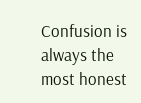Confusion is always the most honest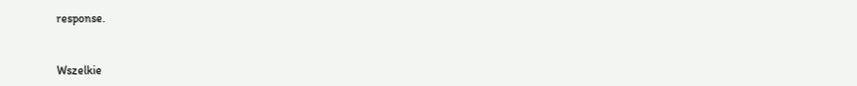response.


Wszelkie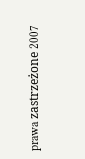prawa zastrzeżone 2007